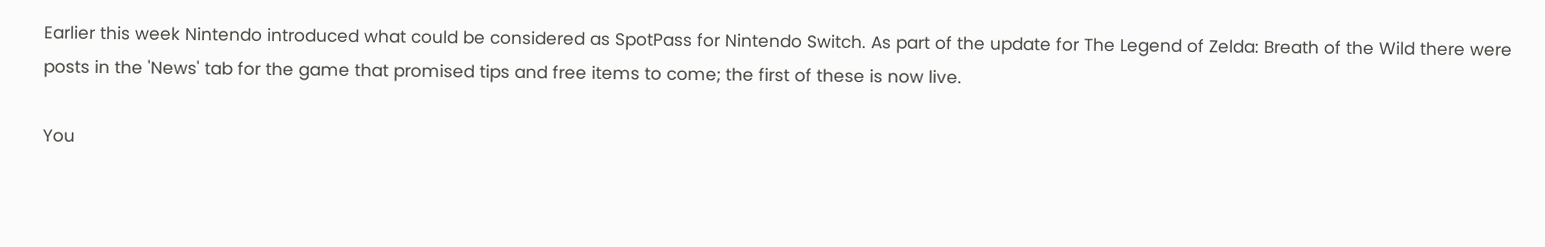Earlier this week Nintendo introduced what could be considered as SpotPass for Nintendo Switch. As part of the update for The Legend of Zelda: Breath of the Wild there were posts in the 'News' tab for the game that promised tips and free items to come; the first of these is now live.

You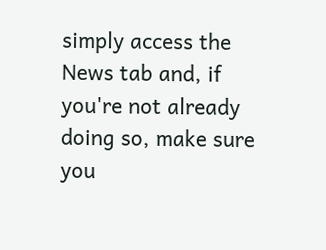simply access the News tab and, if you're not already doing so, make sure you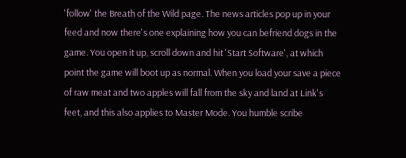'follow' the Breath of the Wild page. The news articles pop up in your feed and now there's one explaining how you can befriend dogs in the game. You open it up, scroll down and hit 'Start Software', at which point the game will boot up as normal. When you load your save a piece of raw meat and two apples will fall from the sky and land at Link's feet, and this also applies to Master Mode. You humble scribe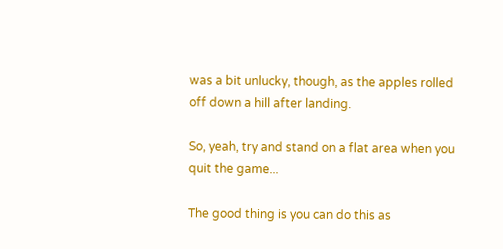was a bit unlucky, though, as the apples rolled off down a hill after landing.

So, yeah, try and stand on a flat area when you quit the game...

The good thing is you can do this as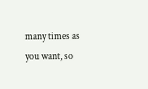many times as you want, so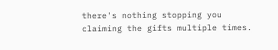there's nothing stopping you claiming the gifts multiple times.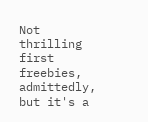Not thrilling first freebies, admittedly, but it's a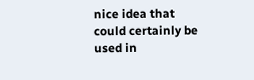nice idea that could certainly be used in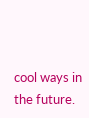cool ways in the future.